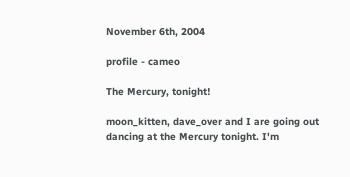November 6th, 2004

profile - cameo

The Mercury, tonight!

moon_kitten, dave_over and I are going out dancing at the Mercury tonight. I'm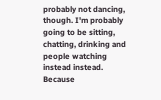probably not dancing, though. I'm probably going to be sitting, chatting, drinking and people watching instead instead. Because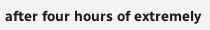after four hours of extremely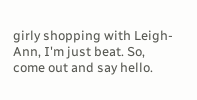girly shopping with Leigh-Ann, I'm just beat. So, come out and say hello.